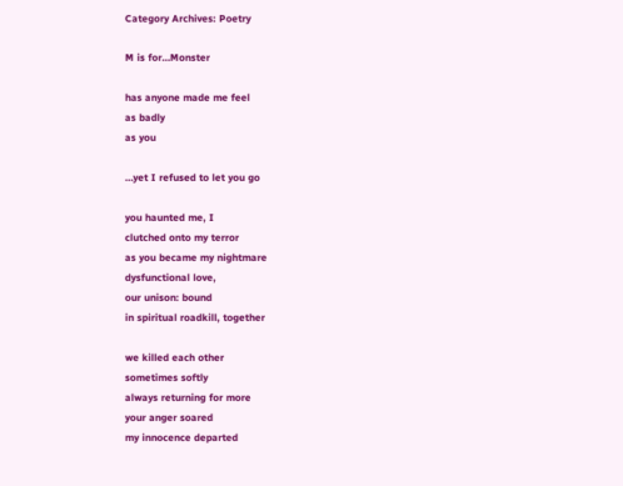Category Archives: Poetry

M is for…Monster

has anyone made me feel
as badly
as you

…yet I refused to let you go

you haunted me, I
clutched onto my terror
as you became my nightmare
dysfunctional love,
our unison: bound
in spiritual roadkill, together

we killed each other
sometimes softly
always returning for more
your anger soared
my innocence departed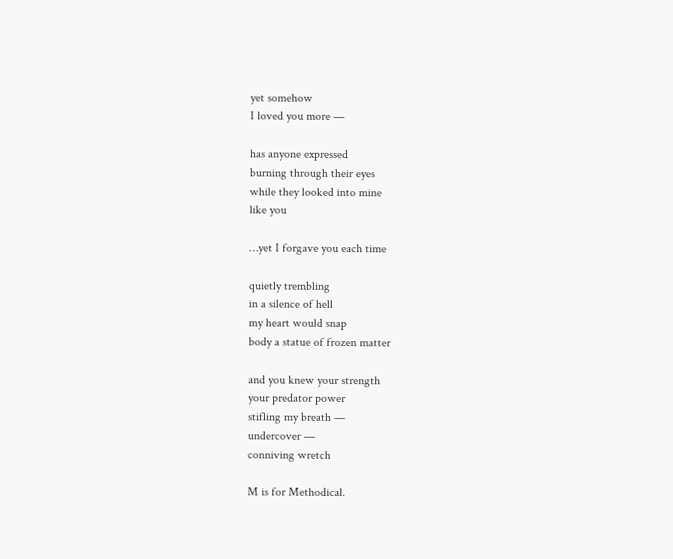yet somehow
I loved you more —

has anyone expressed
burning through their eyes
while they looked into mine
like you

…yet I forgave you each time

quietly trembling
in a silence of hell
my heart would snap
body a statue of frozen matter

and you knew your strength
your predator power
stifling my breath —
undercover —
conniving wretch

M is for Methodical.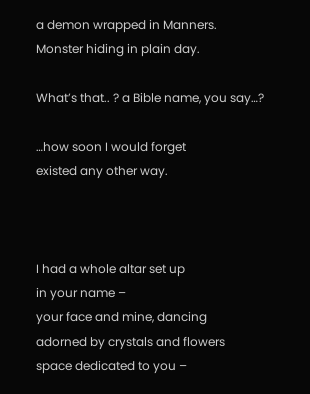a demon wrapped in Manners.
Monster hiding in plain day.

What’s that.. ? a Bible name, you say…?

…how soon I would forget
existed any other way.



I had a whole altar set up
in your name –
your face and mine, dancing
adorned by crystals and flowers
space dedicated to you –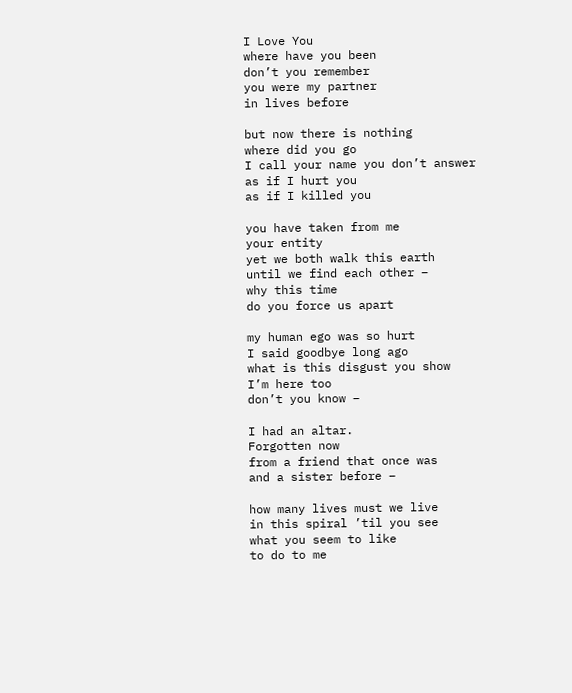I Love You
where have you been
don’t you remember
you were my partner
in lives before

but now there is nothing
where did you go
I call your name you don’t answer
as if I hurt you
as if I killed you

you have taken from me
your entity
yet we both walk this earth
until we find each other –
why this time
do you force us apart

my human ego was so hurt
I said goodbye long ago
what is this disgust you show
I’m here too
don’t you know –

I had an altar.
Forgotten now
from a friend that once was
and a sister before –

how many lives must we live
in this spiral ’til you see
what you seem to like
to do to me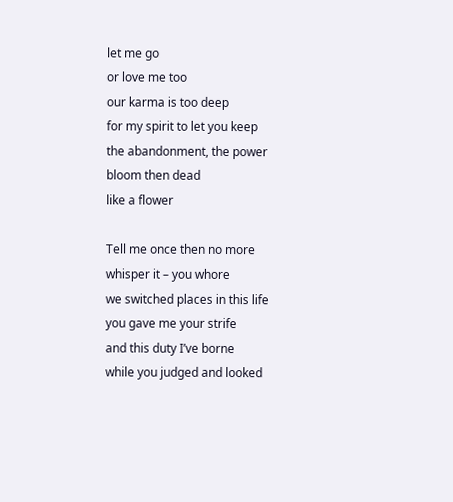let me go
or love me too
our karma is too deep
for my spirit to let you keep
the abandonment, the power
bloom then dead
like a flower

Tell me once then no more
whisper it – you whore
we switched places in this life
you gave me your strife
and this duty I’ve borne
while you judged and looked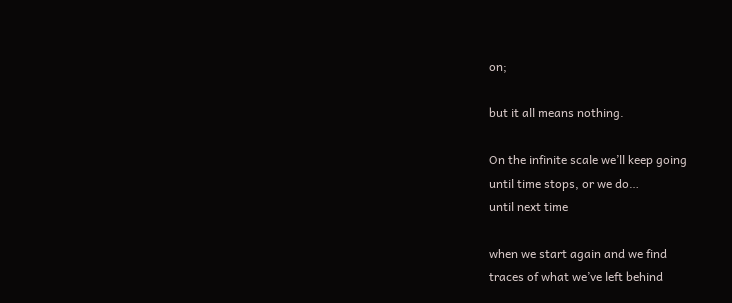on;

but it all means nothing.

On the infinite scale we’ll keep going
until time stops, or we do…
until next time

when we start again and we find
traces of what we’ve left behind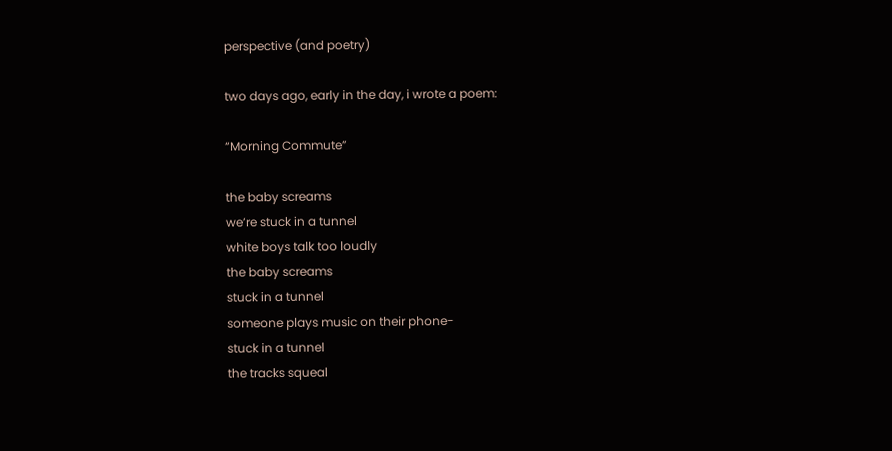perspective (and poetry)

two days ago, early in the day, i wrote a poem:

“Morning Commute”

the baby screams
we’re stuck in a tunnel
white boys talk too loudly
the baby screams
stuck in a tunnel
someone plays music on their phone-
stuck in a tunnel
the tracks squeal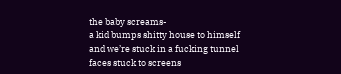the baby screams-
a kid bumps shitty house to himself
and we’re stuck in a fucking tunnel
faces stuck to screens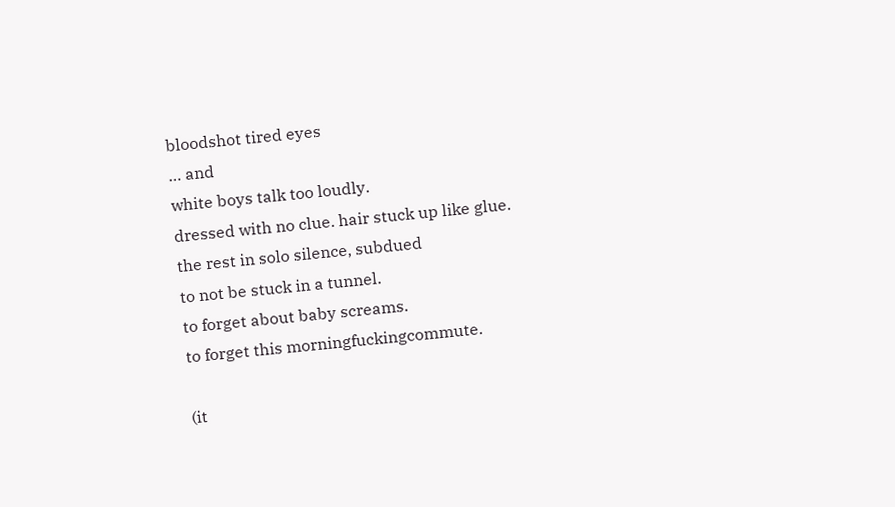bloodshot tired eyes
… and
white boys talk too loudly.
dressed with no clue. hair stuck up like glue.
the rest in solo silence, subdued
to not be stuck in a tunnel.
to forget about baby screams.
to forget this morningfuckingcommute.

(it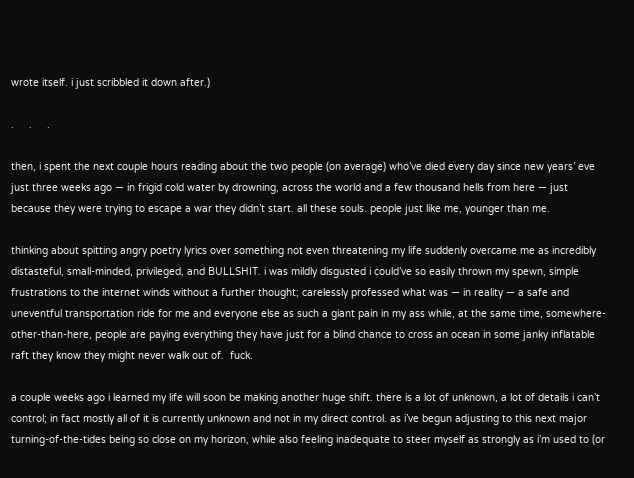wrote itself. i just scribbled it down after.)

.     .     .

then, i spent the next couple hours reading about the two people (on average) who’ve died every day since new years’ eve just three weeks ago — in frigid cold water by drowning, across the world and a few thousand hells from here — just because they were trying to escape a war they didn’t start. all these souls. people just like me, younger than me.

thinking about spitting angry poetry lyrics over something not even threatening my life suddenly overcame me as incredibly distasteful, small-minded, privileged, and BULLSHIT. i was mildly disgusted i could’ve so easily thrown my spewn, simple frustrations to the internet winds without a further thought; carelessly professed what was — in reality — a safe and uneventful transportation ride for me and everyone else as such a giant pain in my ass while, at the same time, somewhere-other-than-here, people are paying everything they have just for a blind chance to cross an ocean in some janky inflatable raft they know they might never walk out of.  fuck.

a couple weeks ago i learned my life will soon be making another huge shift. there is a lot of unknown, a lot of details i can’t control; in fact mostly all of it is currently unknown and not in my direct control. as i’ve begun adjusting to this next major turning-of-the-tides being so close on my horizon, while also feeling inadequate to steer myself as strongly as i’m used to (or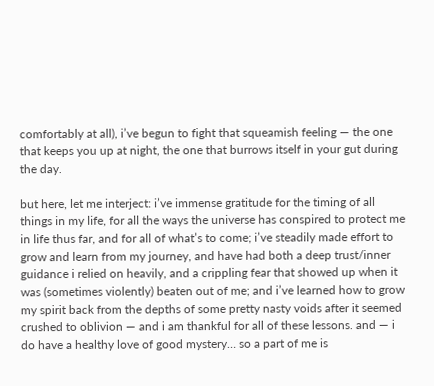comfortably at all), i’ve begun to fight that squeamish feeling — the one that keeps you up at night, the one that burrows itself in your gut during the day.

but here, let me interject: i’ve immense gratitude for the timing of all things in my life, for all the ways the universe has conspired to protect me in life thus far, and for all of what’s to come; i’ve steadily made effort to grow and learn from my journey, and have had both a deep trust/inner guidance i relied on heavily, and a crippling fear that showed up when it was (sometimes violently) beaten out of me; and i’ve learned how to grow my spirit back from the depths of some pretty nasty voids after it seemed crushed to oblivion — and i am thankful for all of these lessons. and — i do have a healthy love of good mystery… so a part of me is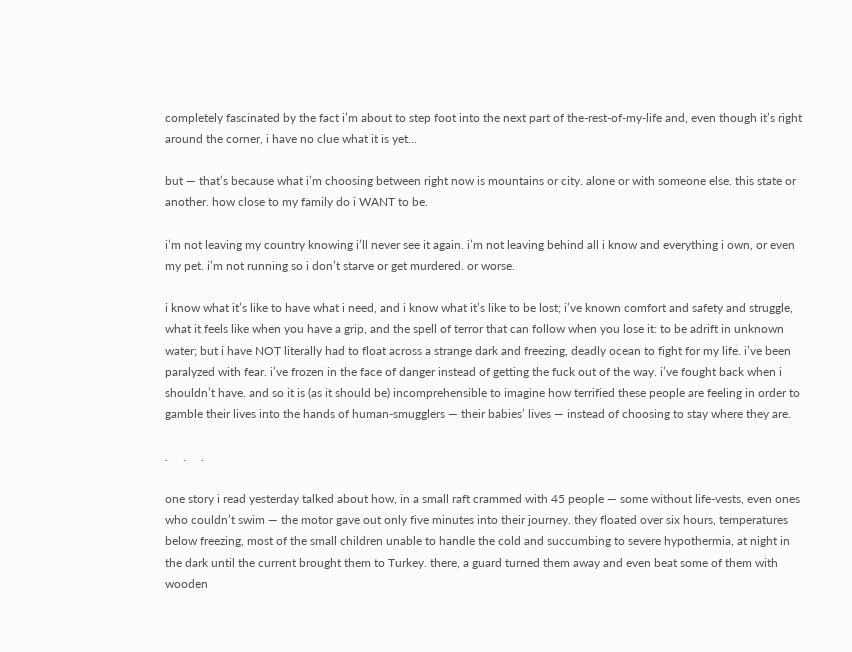completely fascinated by the fact i’m about to step foot into the next part of the-rest-of-my-life and, even though it’s right around the corner, i have no clue what it is yet…

but — that’s because what i’m choosing between right now is mountains or city. alone or with someone else. this state or another. how close to my family do i WANT to be.

i’m not leaving my country knowing i’ll never see it again. i’m not leaving behind all i know and everything i own, or even my pet. i’m not running so i don’t starve or get murdered. or worse.

i know what it’s like to have what i need, and i know what it’s like to be lost; i’ve known comfort and safety and struggle, what it feels like when you have a grip, and the spell of terror that can follow when you lose it: to be adrift in unknown water; but i have NOT literally had to float across a strange dark and freezing, deadly ocean to fight for my life. i’ve been paralyzed with fear. i’ve frozen in the face of danger instead of getting the fuck out of the way. i’ve fought back when i shouldn’t have. and so it is (as it should be) incomprehensible to imagine how terrified these people are feeling in order to gamble their lives into the hands of human-smugglers — their babies’ lives — instead of choosing to stay where they are.

.     .     .

one story i read yesterday talked about how, in a small raft crammed with 45 people — some without life-vests, even ones who couldn’t swim — the motor gave out only five minutes into their journey. they floated over six hours, temperatures below freezing, most of the small children unable to handle the cold and succumbing to severe hypothermia, at night in the dark until the current brought them to Turkey. there, a guard turned them away and even beat some of them with wooden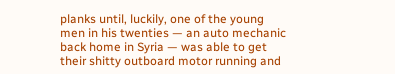planks until, luckily, one of the young men in his twenties — an auto mechanic back home in Syria — was able to get their shitty outboard motor running and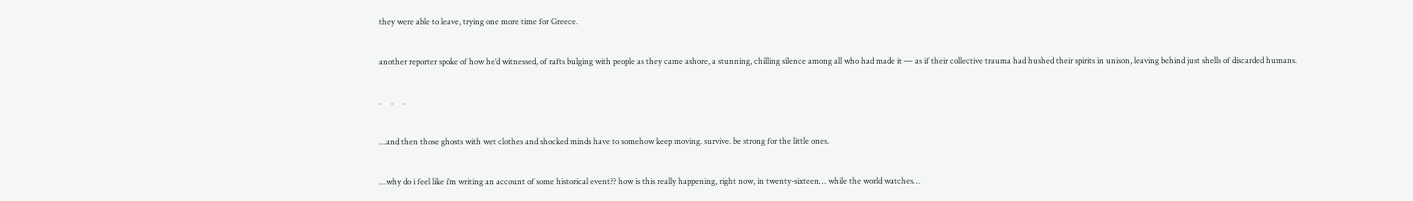they were able to leave, trying one more time for Greece.

another reporter spoke of how he’d witnessed, of rafts bulging with people as they came ashore, a stunning, chilling silence among all who had made it — as if their collective trauma had hushed their spirits in unison, leaving behind just shells of discarded humans.

.     .     .

…and then those ghosts with wet clothes and shocked minds have to somehow keep moving. survive. be strong for the little ones.

…why do i feel like i’m writing an account of some historical event?? how is this really happening, right now, in twenty-sixteen… while the world watches…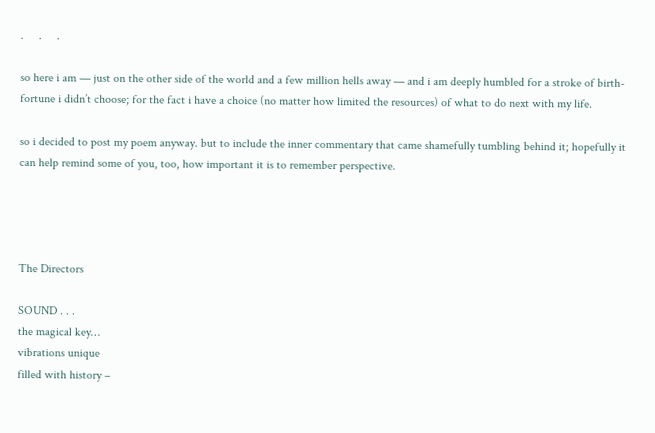.     .     .

so here i am — just on the other side of the world and a few million hells away — and i am deeply humbled for a stroke of birth-fortune i didn’t choose; for the fact i have a choice (no matter how limited the resources) of what to do next with my life.

so i decided to post my poem anyway. but to include the inner commentary that came shamefully tumbling behind it; hopefully it can help remind some of you, too, how important it is to remember perspective.




The Directors

SOUND . . .
the magical key…
vibrations unique
filled with history –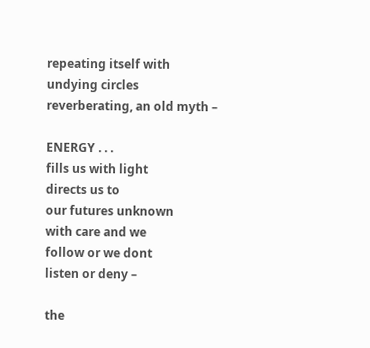repeating itself with
undying circles
reverberating, an old myth –

ENERGY . . .
fills us with light
directs us to
our futures unknown
with care and we
follow or we dont
listen or deny –

the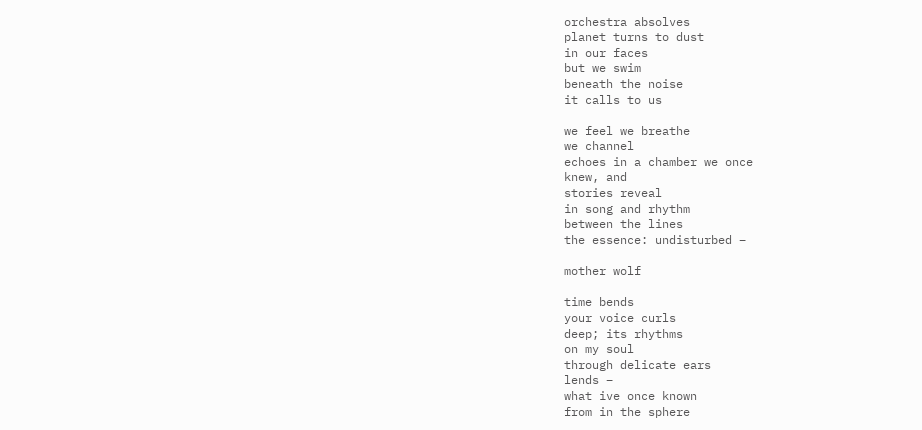orchestra absolves
planet turns to dust
in our faces
but we swim
beneath the noise
it calls to us

we feel we breathe
we channel
echoes in a chamber we once
knew, and
stories reveal
in song and rhythm
between the lines
the essence: undisturbed –

mother wolf

time bends
your voice curls
deep; its rhythms
on my soul
through delicate ears
lends –
what ive once known
from in the sphere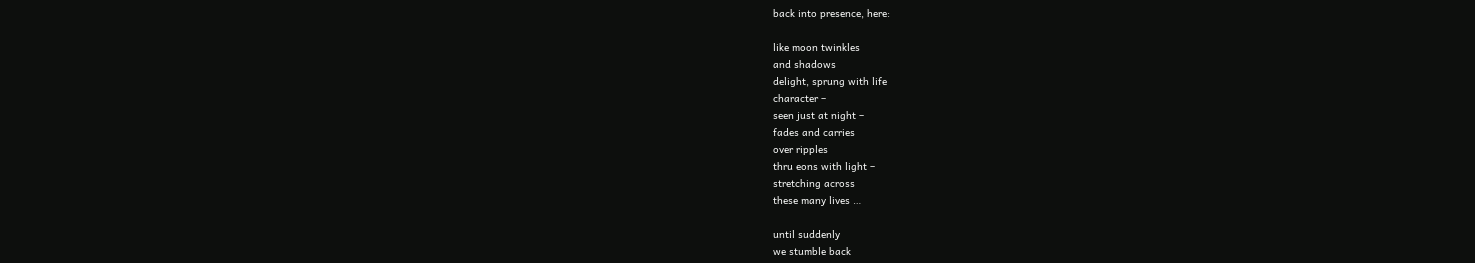back into presence, here:

like moon twinkles
and shadows
delight, sprung with life
character –
seen just at night –
fades and carries
over ripples
thru eons with light –
stretching across
these many lives …

until suddenly
we stumble back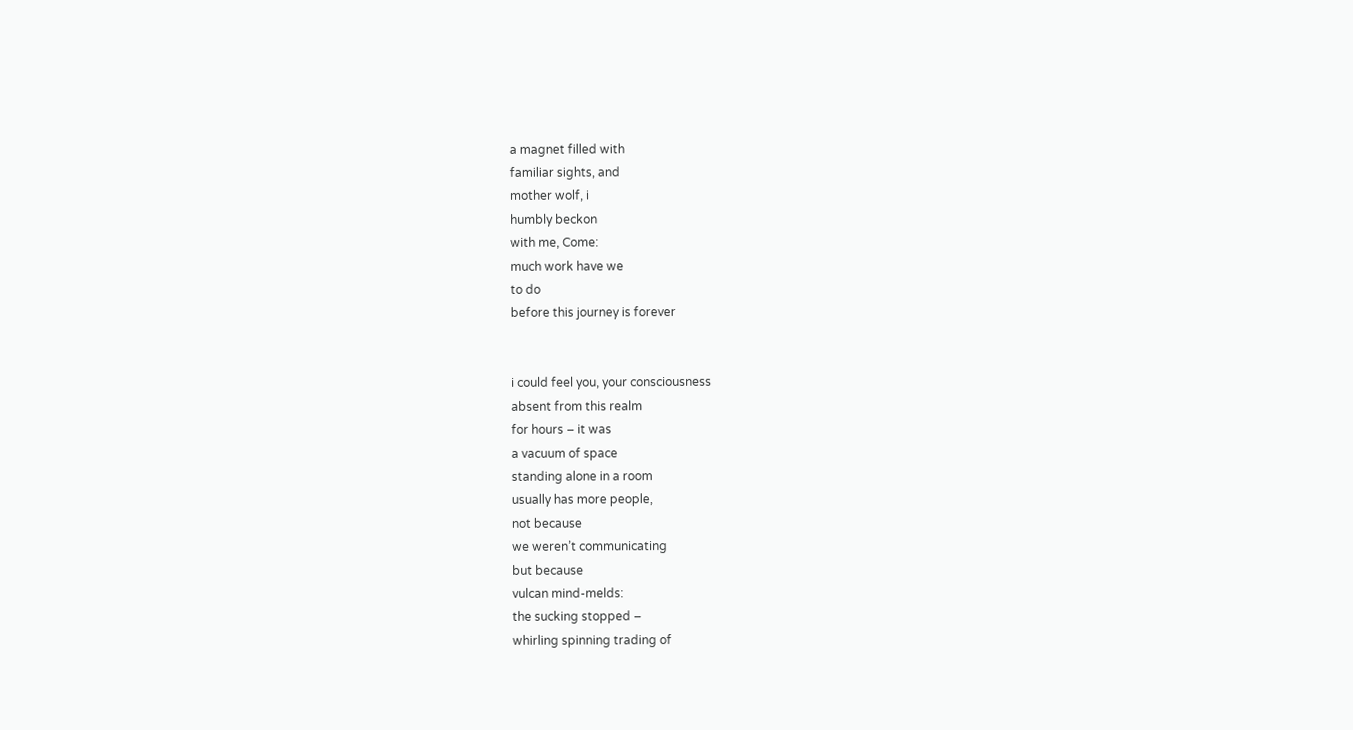a magnet filled with
familiar sights, and
mother wolf, i
humbly beckon
with me, Come:
much work have we
to do
before this journey is forever


i could feel you, your consciousness
absent from this realm
for hours – it was
a vacuum of space
standing alone in a room
usually has more people,
not because
we weren’t communicating
but because
vulcan mind-melds:
the sucking stopped –
whirling spinning trading of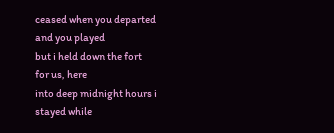ceased when you departed
and you played
but i held down the fort
for us, here
into deep midnight hours i
stayed while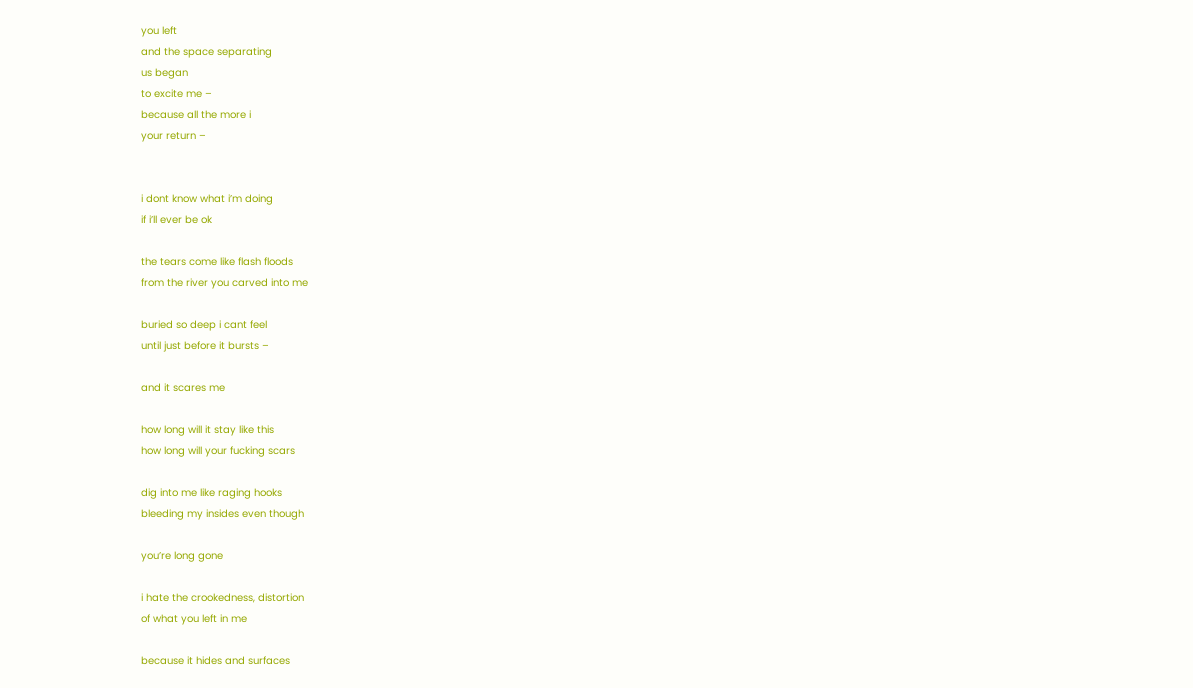you left
and the space separating
us began
to excite me –
because all the more i
your return –


i dont know what i’m doing
if i’ll ever be ok

the tears come like flash floods
from the river you carved into me

buried so deep i cant feel
until just before it bursts –

and it scares me

how long will it stay like this
how long will your fucking scars

dig into me like raging hooks
bleeding my insides even though

you’re long gone

i hate the crookedness, distortion
of what you left in me

because it hides and surfaces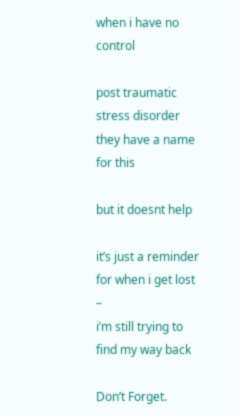when i have no control

post traumatic stress disorder
they have a name for this

but it doesnt help

it’s just a reminder for when i get lost –
i’m still trying to find my way back

Don’t Forget.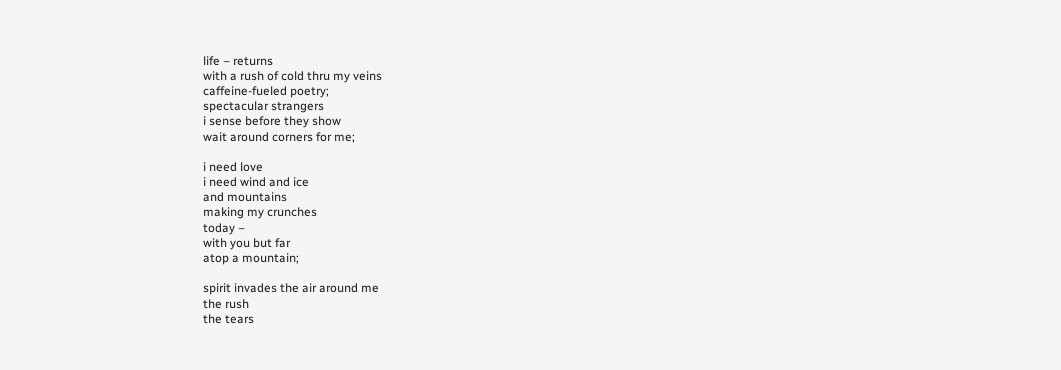life – returns
with a rush of cold thru my veins
caffeine-fueled poetry;
spectacular strangers
i sense before they show
wait around corners for me;

i need love
i need wind and ice
and mountains
making my crunches
today –
with you but far
atop a mountain;

spirit invades the air around me
the rush
the tears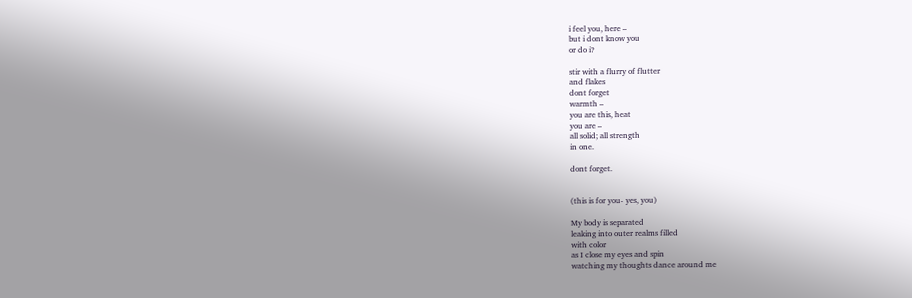i feel you, here –
but i dont know you
or do i?

stir with a flurry of flutter
and flakes
dont forget
warmth –
you are this, heat
you are –
all solid; all strength
in one.

dont forget.


(this is for you- yes, you)

My body is separated
leaking into outer realms filled
with color
as I close my eyes and spin
watching my thoughts dance around me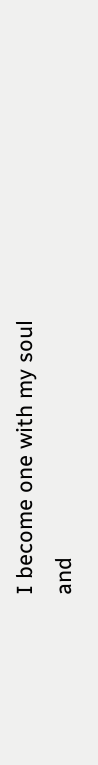I become one with my soul
and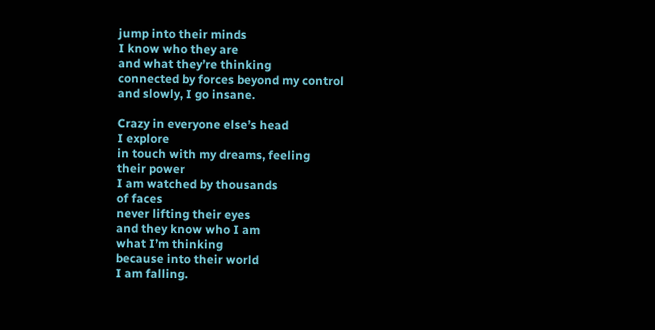jump into their minds
I know who they are
and what they’re thinking
connected by forces beyond my control
and slowly, I go insane.

Crazy in everyone else’s head
I explore
in touch with my dreams, feeling
their power
I am watched by thousands
of faces
never lifting their eyes
and they know who I am
what I’m thinking
because into their world
I am falling.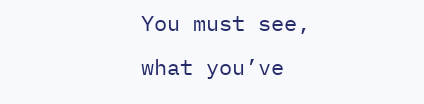You must see,
what you’ve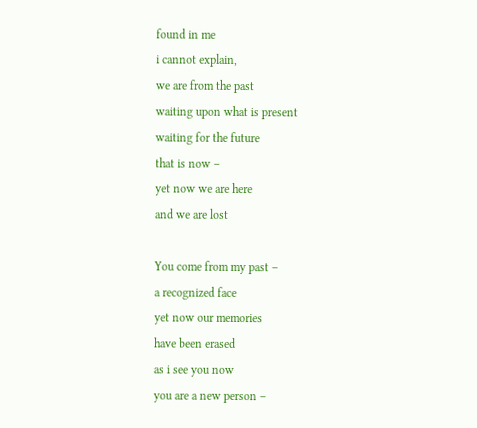found in me
i cannot explain,
we are from the past
waiting upon what is present
waiting for the future
that is now –
yet now we are here
and we are lost

You come from my past –
a recognized face
yet now our memories
have been erased
as i see you now
you are a new person –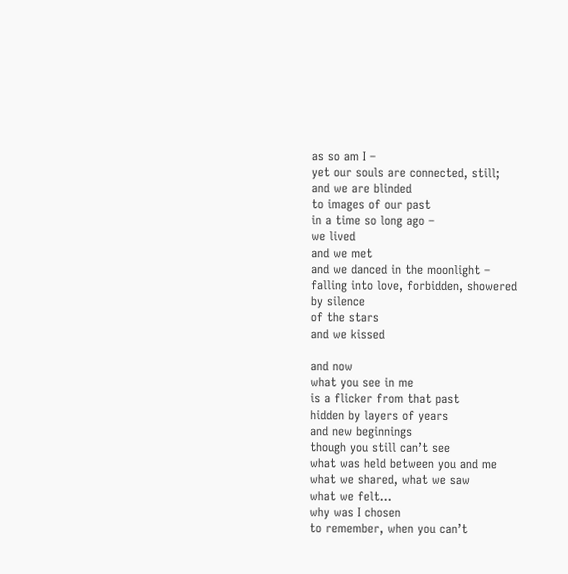as so am I –
yet our souls are connected, still;
and we are blinded
to images of our past
in a time so long ago –
we lived
and we met
and we danced in the moonlight –
falling into love, forbidden, showered
by silence
of the stars
and we kissed

and now
what you see in me
is a flicker from that past
hidden by layers of years
and new beginnings
though you still can’t see
what was held between you and me
what we shared, what we saw
what we felt…
why was I chosen
to remember, when you can’t